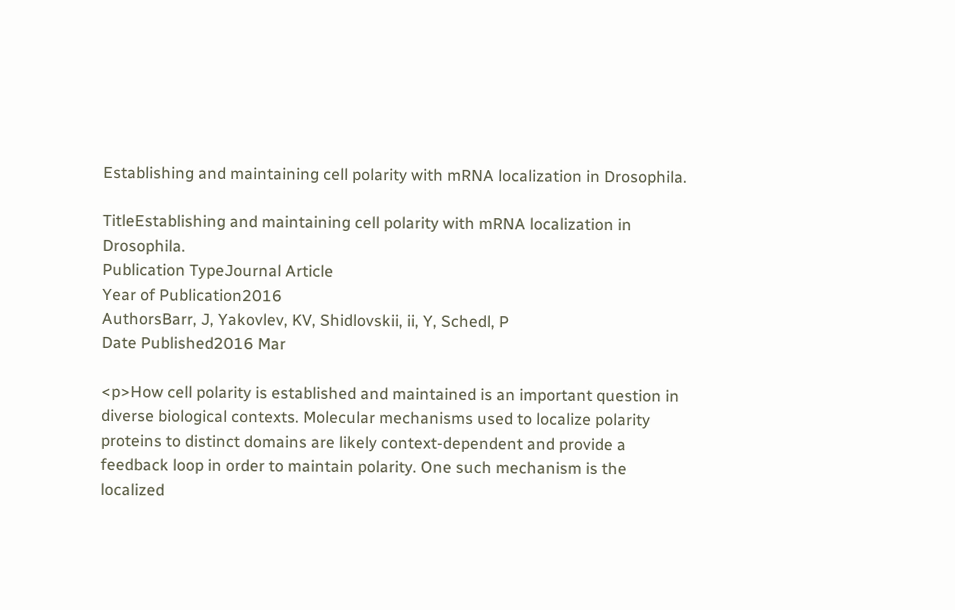Establishing and maintaining cell polarity with mRNA localization in Drosophila.

TitleEstablishing and maintaining cell polarity with mRNA localization in Drosophila.
Publication TypeJournal Article
Year of Publication2016
AuthorsBarr, J, Yakovlev, KV, Shidlovskii, ii, Y, Schedl, P
Date Published2016 Mar

<p>How cell polarity is established and maintained is an important question in diverse biological contexts. Molecular mechanisms used to localize polarity proteins to distinct domains are likely context-dependent and provide a feedback loop in order to maintain polarity. One such mechanism is the localized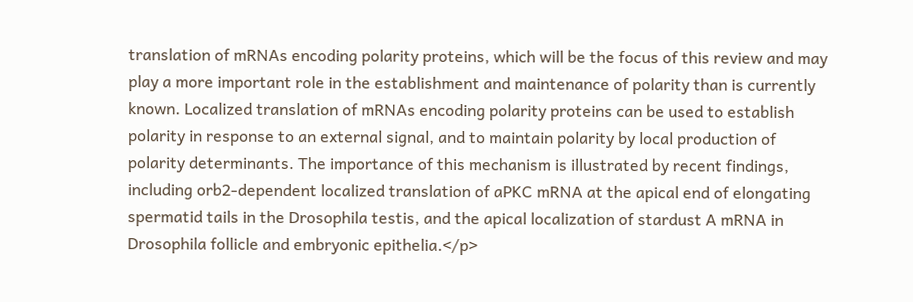translation of mRNAs encoding polarity proteins, which will be the focus of this review and may play a more important role in the establishment and maintenance of polarity than is currently known. Localized translation of mRNAs encoding polarity proteins can be used to establish polarity in response to an external signal, and to maintain polarity by local production of polarity determinants. The importance of this mechanism is illustrated by recent findings, including orb2-dependent localized translation of aPKC mRNA at the apical end of elongating spermatid tails in the Drosophila testis, and the apical localization of stardust A mRNA in Drosophila follicle and embryonic epithelia.</p>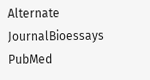Alternate JournalBioessays
PubMed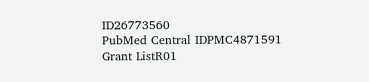ID26773560
PubMed Central IDPMC4871591
Grant ListR01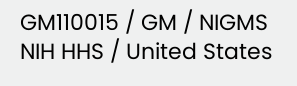GM110015 / GM / NIGMS NIH HHS / United States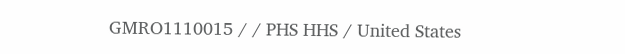GMRO1110015 / / PHS HHS / United States